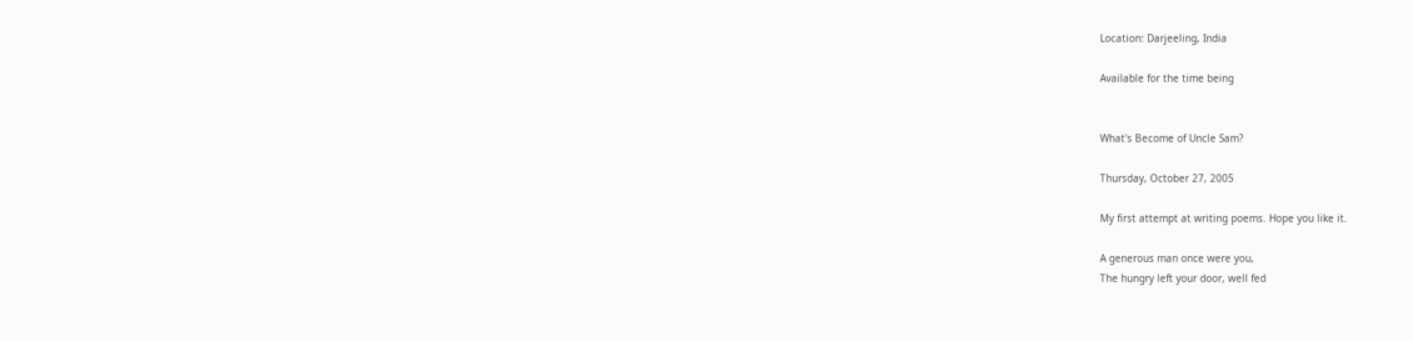Location: Darjeeling, India

Available for the time being


What's Become of Uncle Sam?

Thursday, October 27, 2005

My first attempt at writing poems. Hope you like it.

A generous man once were you,
The hungry left your door, well fed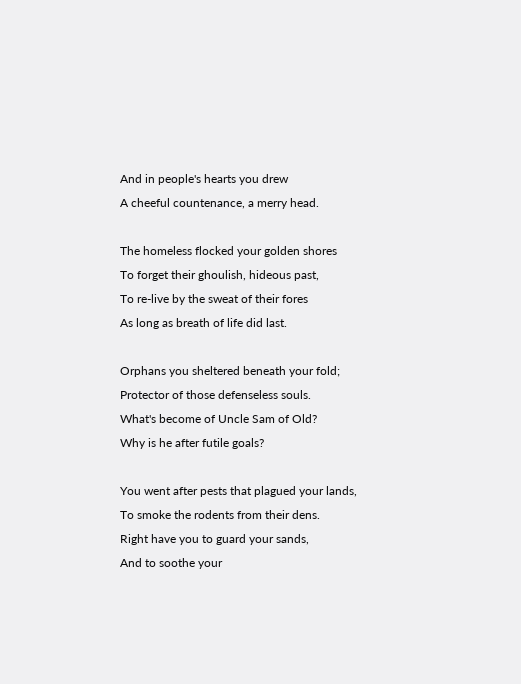And in people's hearts you drew
A cheeful countenance, a merry head.

The homeless flocked your golden shores
To forget their ghoulish, hideous past,
To re-live by the sweat of their fores
As long as breath of life did last.

Orphans you sheltered beneath your fold;
Protector of those defenseless souls.
What's become of Uncle Sam of Old?
Why is he after futile goals?

You went after pests that plagued your lands,
To smoke the rodents from their dens.
Right have you to guard your sands,
And to soothe your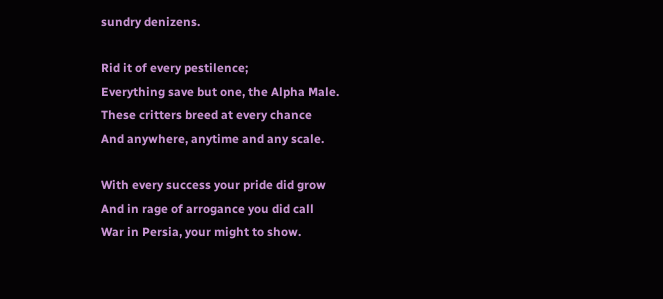sundry denizens.

Rid it of every pestilence;
Everything save but one, the Alpha Male.
These critters breed at every chance
And anywhere, anytime and any scale.

With every success your pride did grow
And in rage of arrogance you did call
War in Persia, your might to show.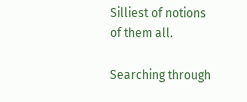Silliest of notions of them all.

Searching through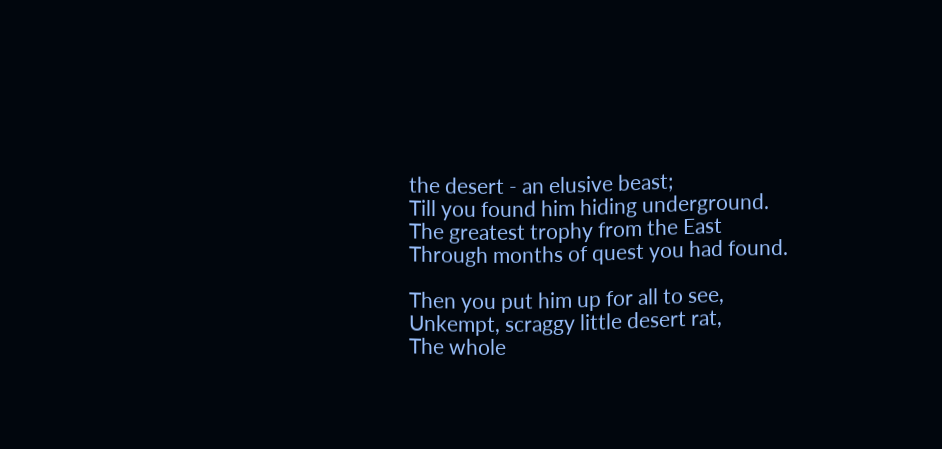the desert - an elusive beast;
Till you found him hiding underground.
The greatest trophy from the East
Through months of quest you had found.

Then you put him up for all to see,
Unkempt, scraggy little desert rat,
The whole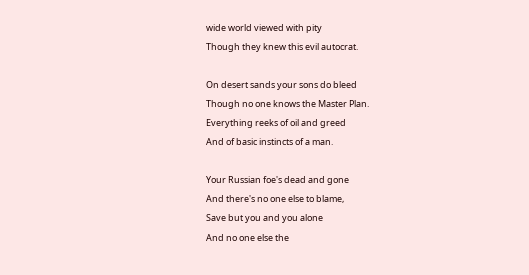wide world viewed with pity
Though they knew this evil autocrat.

On desert sands your sons do bleed
Though no one knows the Master Plan.
Everything reeks of oil and greed
And of basic instincts of a man.

Your Russian foe's dead and gone
And there's no one else to blame,
Save but you and you alone
And no one else the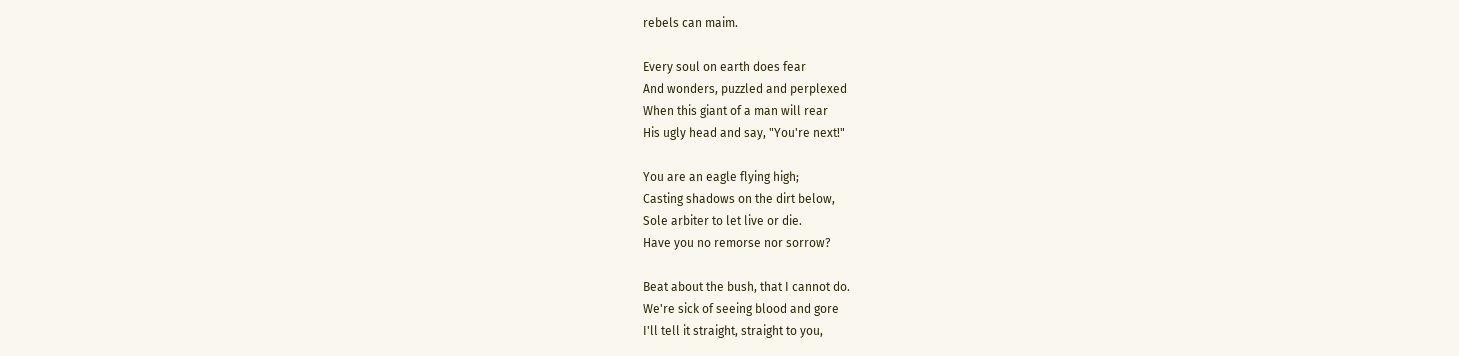rebels can maim.

Every soul on earth does fear
And wonders, puzzled and perplexed
When this giant of a man will rear
His ugly head and say, "You're next!"

You are an eagle flying high;
Casting shadows on the dirt below,
Sole arbiter to let live or die.
Have you no remorse nor sorrow?

Beat about the bush, that I cannot do.
We're sick of seeing blood and gore
I'll tell it straight, straight to you,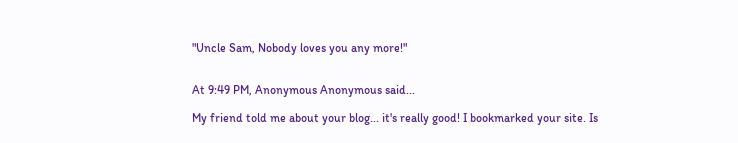"Uncle Sam, Nobody loves you any more!"


At 9:49 PM, Anonymous Anonymous said...

My friend told me about your blog... it's really good! I bookmarked your site. Is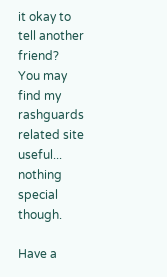it okay to tell another friend?
You may find my rashguards related site useful... nothing special though.

Have a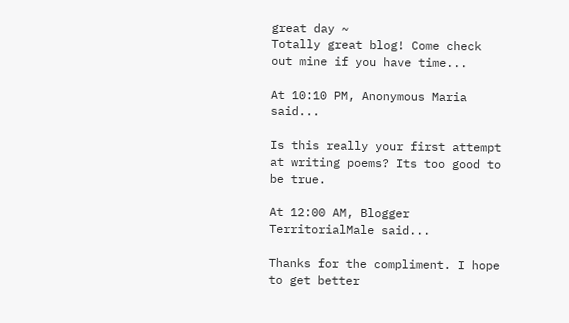great day ~
Totally great blog! Come check out mine if you have time...

At 10:10 PM, Anonymous Maria said...

Is this really your first attempt at writing poems? Its too good to be true.

At 12:00 AM, Blogger TerritorialMale said...

Thanks for the compliment. I hope to get better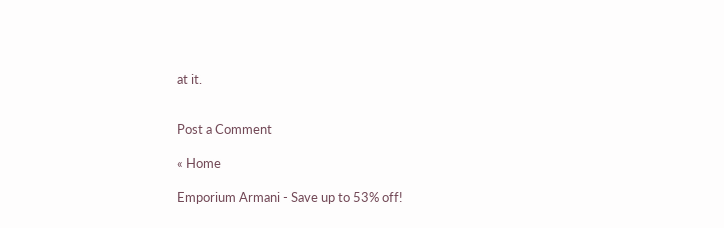at it.


Post a Comment

« Home

Emporium Armani - Save up to 53% off!